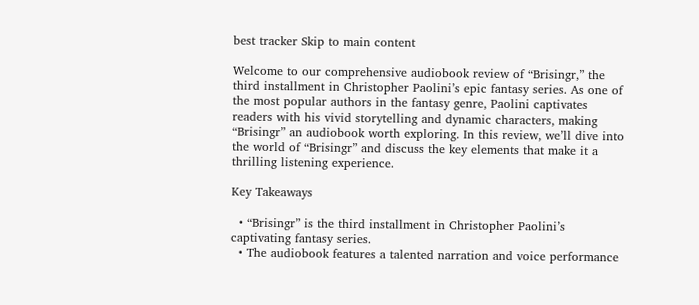best tracker Skip to main content

Welcome to our comprehensive audiobook review of “Brisingr,” the third installment in Christopher Paolini’s epic fantasy series. As one of the most popular authors in the fantasy genre, Paolini captivates readers with his vivid storytelling and dynamic characters, making “Brisingr” an audiobook worth exploring. In this review, we’ll dive into the world of “Brisingr” and discuss the key elements that make it a thrilling listening experience.

Key Takeaways

  • “Brisingr” is the third installment in Christopher Paolini’s captivating fantasy series.
  • The audiobook features a talented narration and voice performance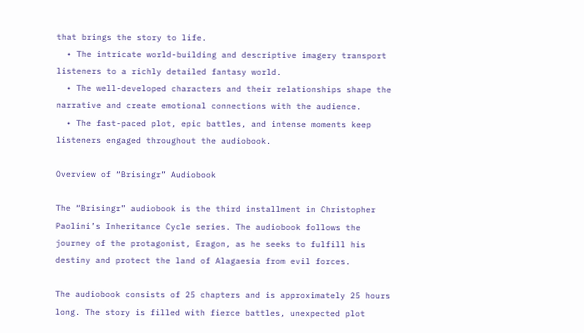that brings the story to life.
  • The intricate world-building and descriptive imagery transport listeners to a richly detailed fantasy world.
  • The well-developed characters and their relationships shape the narrative and create emotional connections with the audience.
  • The fast-paced plot, epic battles, and intense moments keep listeners engaged throughout the audiobook.

Overview of “Brisingr” Audiobook

The “Brisingr” audiobook is the third installment in Christopher Paolini’s Inheritance Cycle series. The audiobook follows the journey of the protagonist, Eragon, as he seeks to fulfill his destiny and protect the land of Alagaesia from evil forces.

The audiobook consists of 25 chapters and is approximately 25 hours long. The story is filled with fierce battles, unexpected plot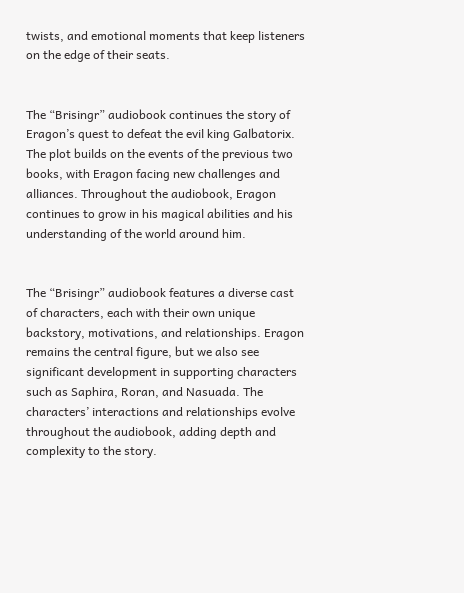twists, and emotional moments that keep listeners on the edge of their seats.


The “Brisingr” audiobook continues the story of Eragon’s quest to defeat the evil king Galbatorix. The plot builds on the events of the previous two books, with Eragon facing new challenges and alliances. Throughout the audiobook, Eragon continues to grow in his magical abilities and his understanding of the world around him.


The “Brisingr” audiobook features a diverse cast of characters, each with their own unique backstory, motivations, and relationships. Eragon remains the central figure, but we also see significant development in supporting characters such as Saphira, Roran, and Nasuada. The characters’ interactions and relationships evolve throughout the audiobook, adding depth and complexity to the story.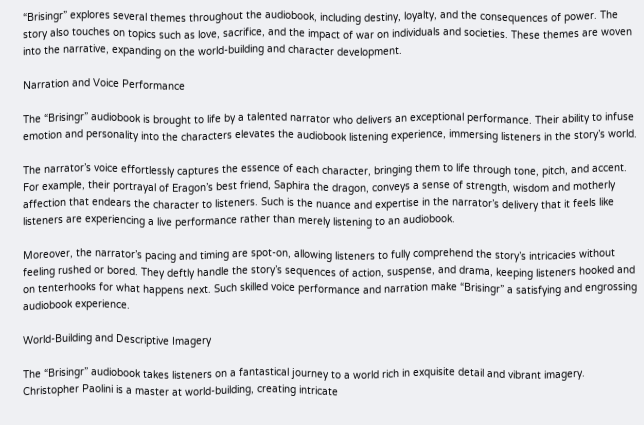“Brisingr” explores several themes throughout the audiobook, including destiny, loyalty, and the consequences of power. The story also touches on topics such as love, sacrifice, and the impact of war on individuals and societies. These themes are woven into the narrative, expanding on the world-building and character development.

Narration and Voice Performance

The “Brisingr” audiobook is brought to life by a talented narrator who delivers an exceptional performance. Their ability to infuse emotion and personality into the characters elevates the audiobook listening experience, immersing listeners in the story’s world.

The narrator’s voice effortlessly captures the essence of each character, bringing them to life through tone, pitch, and accent. For example, their portrayal of Eragon’s best friend, Saphira the dragon, conveys a sense of strength, wisdom and motherly affection that endears the character to listeners. Such is the nuance and expertise in the narrator’s delivery that it feels like listeners are experiencing a live performance rather than merely listening to an audiobook.

Moreover, the narrator’s pacing and timing are spot-on, allowing listeners to fully comprehend the story’s intricacies without feeling rushed or bored. They deftly handle the story’s sequences of action, suspense, and drama, keeping listeners hooked and on tenterhooks for what happens next. Such skilled voice performance and narration make “Brisingr” a satisfying and engrossing audiobook experience.

World-Building and Descriptive Imagery

The “Brisingr” audiobook takes listeners on a fantastical journey to a world rich in exquisite detail and vibrant imagery. Christopher Paolini is a master at world-building, creating intricate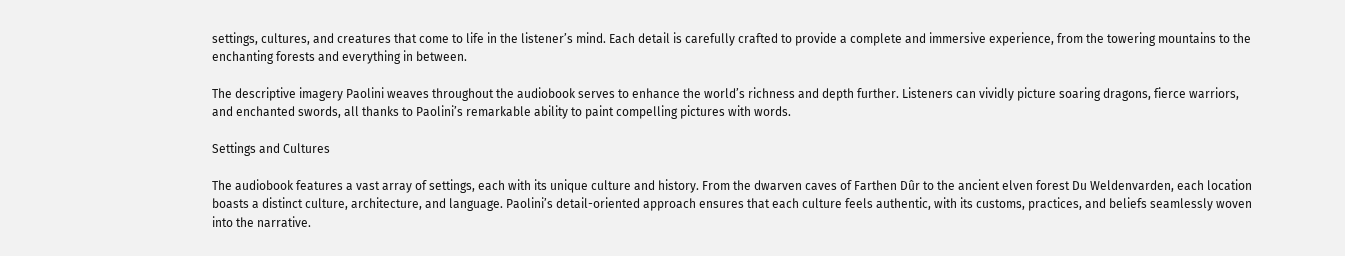settings, cultures, and creatures that come to life in the listener’s mind. Each detail is carefully crafted to provide a complete and immersive experience, from the towering mountains to the enchanting forests and everything in between.

The descriptive imagery Paolini weaves throughout the audiobook serves to enhance the world’s richness and depth further. Listeners can vividly picture soaring dragons, fierce warriors, and enchanted swords, all thanks to Paolini’s remarkable ability to paint compelling pictures with words.

Settings and Cultures

The audiobook features a vast array of settings, each with its unique culture and history. From the dwarven caves of Farthen Dûr to the ancient elven forest Du Weldenvarden, each location boasts a distinct culture, architecture, and language. Paolini’s detail-oriented approach ensures that each culture feels authentic, with its customs, practices, and beliefs seamlessly woven into the narrative.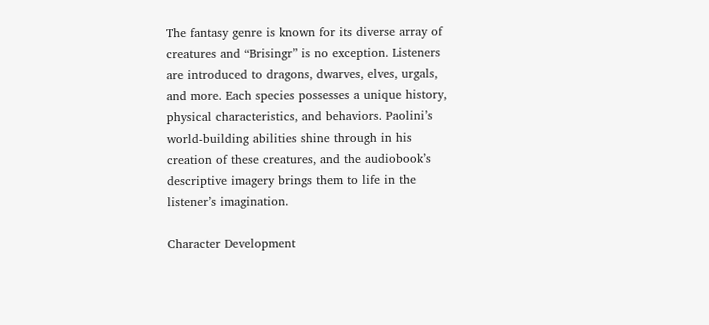The fantasy genre is known for its diverse array of creatures and “Brisingr” is no exception. Listeners are introduced to dragons, dwarves, elves, urgals, and more. Each species possesses a unique history, physical characteristics, and behaviors. Paolini’s world-building abilities shine through in his creation of these creatures, and the audiobook’s descriptive imagery brings them to life in the listener’s imagination.

Character Development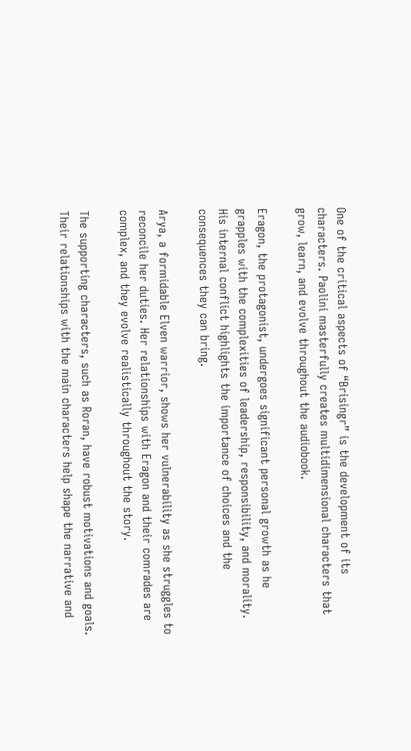One of the critical aspects of “Brisingr” is the development of its characters. Paolini masterfully creates multidimensional characters that grow, learn, and evolve throughout the audiobook.

Eragon, the protagonist, undergoes significant personal growth as he grapples with the complexities of leadership, responsibility, and morality. His internal conflict highlights the importance of choices and the consequences they can bring.

Arya, a formidable Elven warrior, shows her vulnerability as she struggles to reconcile her duties. Her relationships with Eragon and their comrades are complex, and they evolve realistically throughout the story.

The supporting characters, such as Roran, have robust motivations and goals. Their relationships with the main characters help shape the narrative and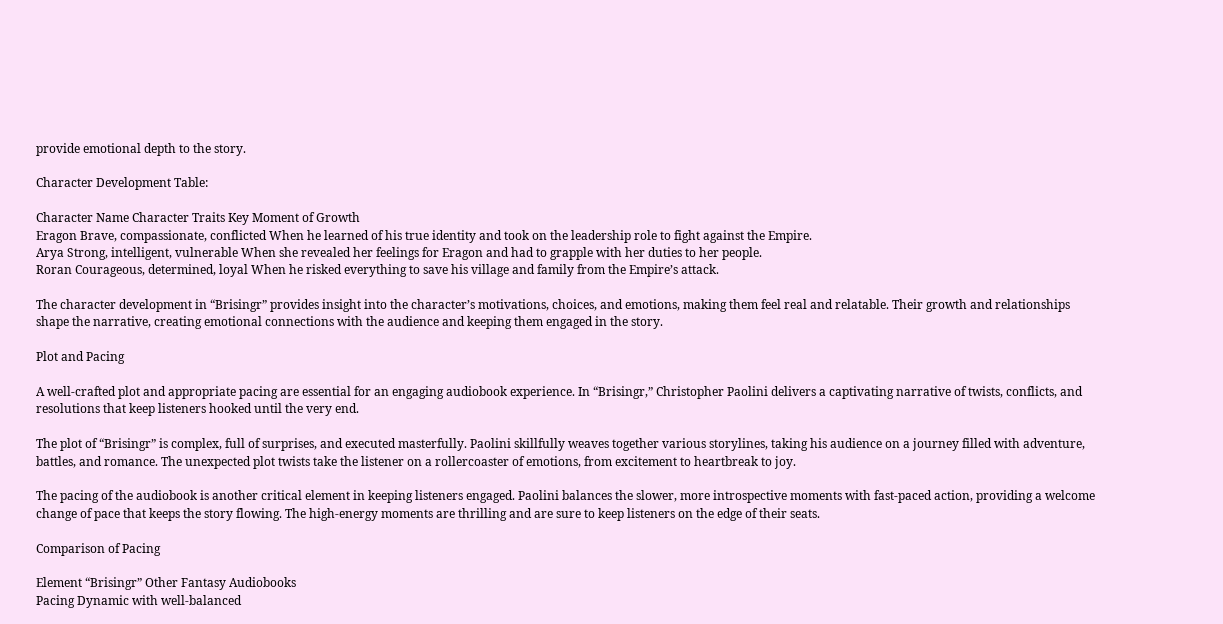provide emotional depth to the story.

Character Development Table:

Character Name Character Traits Key Moment of Growth
Eragon Brave, compassionate, conflicted When he learned of his true identity and took on the leadership role to fight against the Empire.
Arya Strong, intelligent, vulnerable When she revealed her feelings for Eragon and had to grapple with her duties to her people.
Roran Courageous, determined, loyal When he risked everything to save his village and family from the Empire’s attack.

The character development in “Brisingr” provides insight into the character’s motivations, choices, and emotions, making them feel real and relatable. Their growth and relationships shape the narrative, creating emotional connections with the audience and keeping them engaged in the story.

Plot and Pacing

A well-crafted plot and appropriate pacing are essential for an engaging audiobook experience. In “Brisingr,” Christopher Paolini delivers a captivating narrative of twists, conflicts, and resolutions that keep listeners hooked until the very end.

The plot of “Brisingr” is complex, full of surprises, and executed masterfully. Paolini skillfully weaves together various storylines, taking his audience on a journey filled with adventure, battles, and romance. The unexpected plot twists take the listener on a rollercoaster of emotions, from excitement to heartbreak to joy.

The pacing of the audiobook is another critical element in keeping listeners engaged. Paolini balances the slower, more introspective moments with fast-paced action, providing a welcome change of pace that keeps the story flowing. The high-energy moments are thrilling and are sure to keep listeners on the edge of their seats.

Comparison of Pacing

Element “Brisingr” Other Fantasy Audiobooks
Pacing Dynamic with well-balanced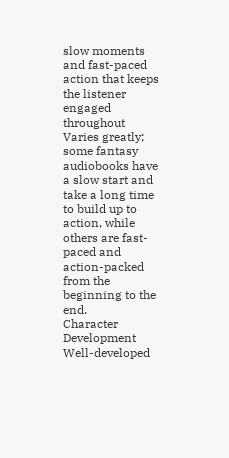slow moments and fast-paced action that keeps the listener engaged throughout Varies greatly; some fantasy audiobooks have a slow start and take a long time to build up to action, while others are fast-paced and action-packed from the beginning to the end.
Character Development Well-developed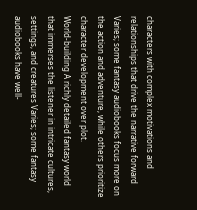characters with complex motivations and relationships that drive the narrative forward Varies; some fantasy audiobooks focus more on the action and adventure, while others prioritize character development over plot.
World-building A richly detailed fantasy world that immerses the listener in intricate cultures, settings, and creatures Varies; some fantasy audiobooks have well-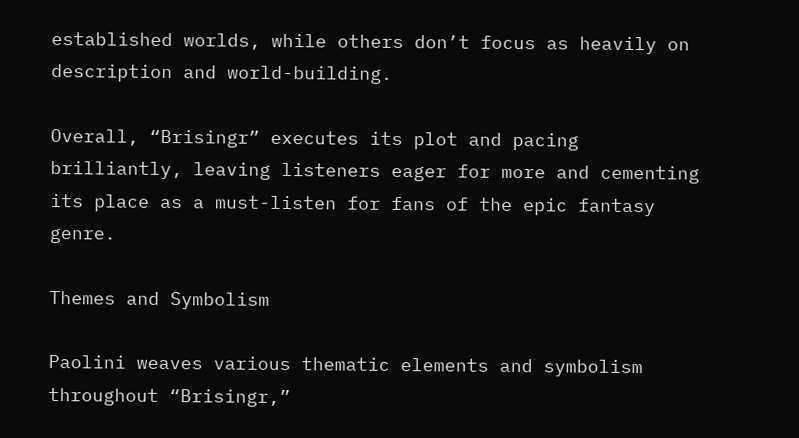established worlds, while others don’t focus as heavily on description and world-building.

Overall, “Brisingr” executes its plot and pacing brilliantly, leaving listeners eager for more and cementing its place as a must-listen for fans of the epic fantasy genre.

Themes and Symbolism

Paolini weaves various thematic elements and symbolism throughout “Brisingr,”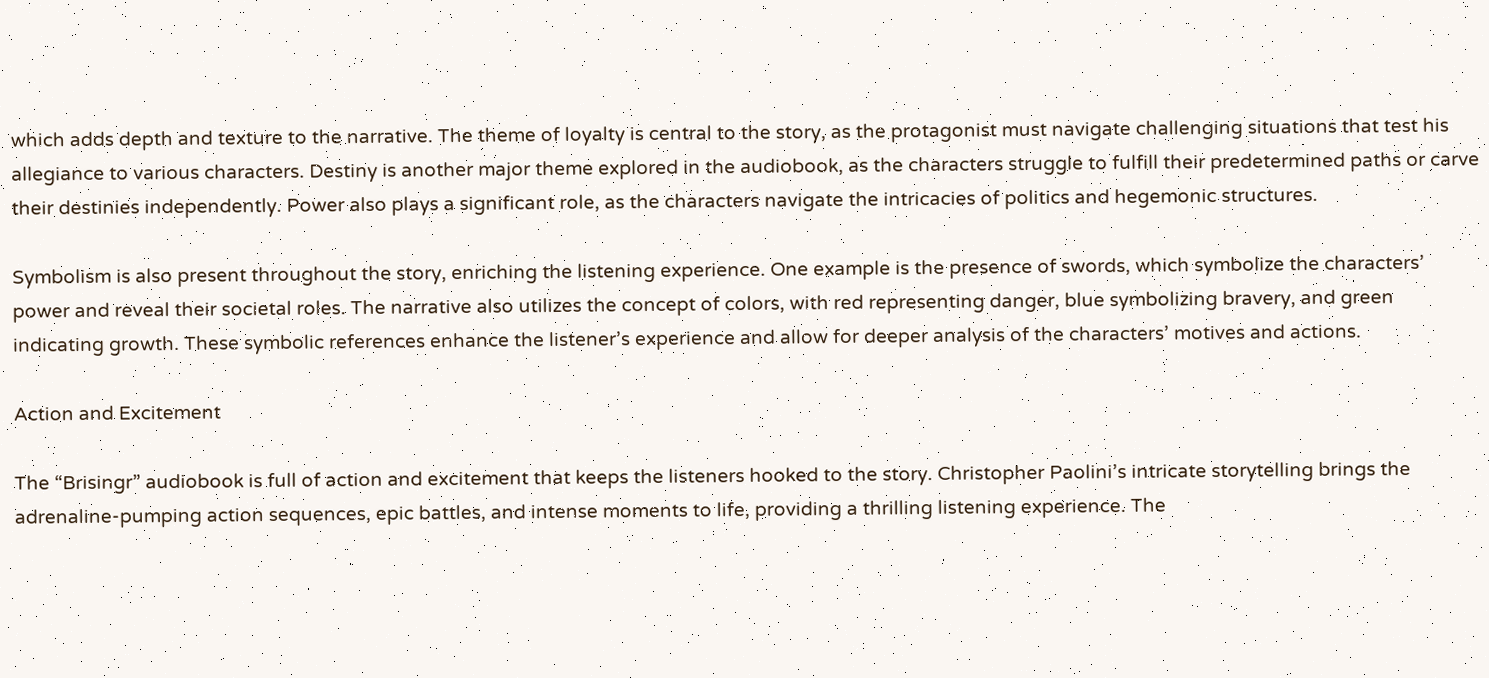which adds depth and texture to the narrative. The theme of loyalty is central to the story, as the protagonist must navigate challenging situations that test his allegiance to various characters. Destiny is another major theme explored in the audiobook, as the characters struggle to fulfill their predetermined paths or carve their destinies independently. Power also plays a significant role, as the characters navigate the intricacies of politics and hegemonic structures.

Symbolism is also present throughout the story, enriching the listening experience. One example is the presence of swords, which symbolize the characters’ power and reveal their societal roles. The narrative also utilizes the concept of colors, with red representing danger, blue symbolizing bravery, and green indicating growth. These symbolic references enhance the listener’s experience and allow for deeper analysis of the characters’ motives and actions.

Action and Excitement

The “Brisingr” audiobook is full of action and excitement that keeps the listeners hooked to the story. Christopher Paolini’s intricate storytelling brings the adrenaline-pumping action sequences, epic battles, and intense moments to life, providing a thrilling listening experience. The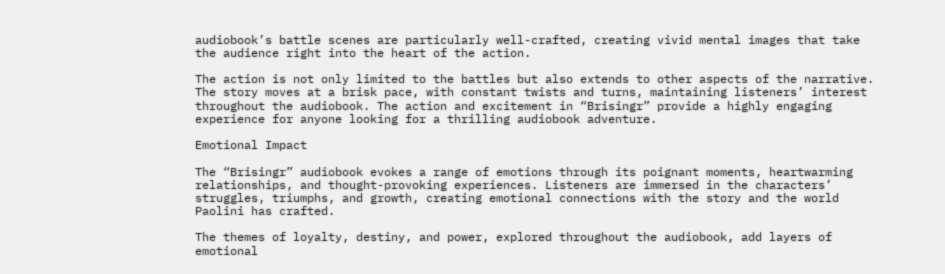audiobook’s battle scenes are particularly well-crafted, creating vivid mental images that take the audience right into the heart of the action.

The action is not only limited to the battles but also extends to other aspects of the narrative. The story moves at a brisk pace, with constant twists and turns, maintaining listeners’ interest throughout the audiobook. The action and excitement in “Brisingr” provide a highly engaging experience for anyone looking for a thrilling audiobook adventure.

Emotional Impact

The “Brisingr” audiobook evokes a range of emotions through its poignant moments, heartwarming relationships, and thought-provoking experiences. Listeners are immersed in the characters’ struggles, triumphs, and growth, creating emotional connections with the story and the world Paolini has crafted.

The themes of loyalty, destiny, and power, explored throughout the audiobook, add layers of emotional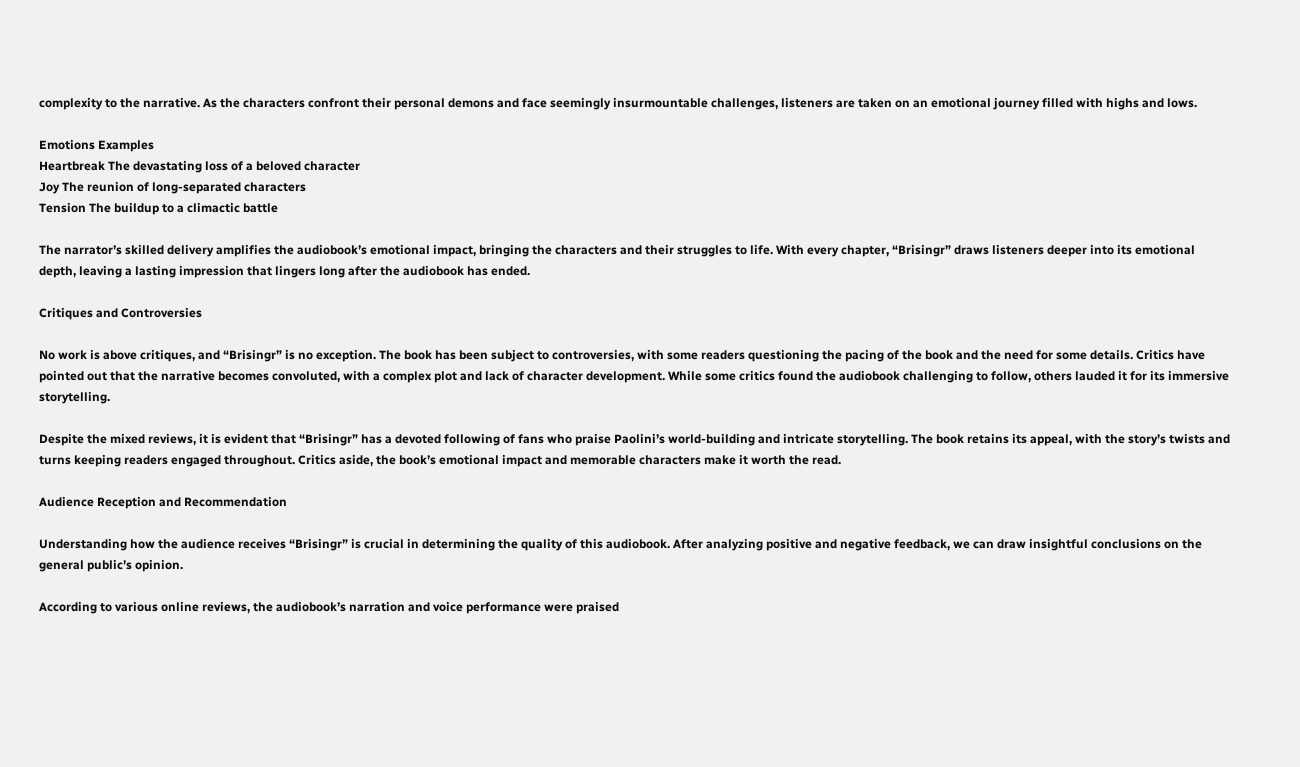complexity to the narrative. As the characters confront their personal demons and face seemingly insurmountable challenges, listeners are taken on an emotional journey filled with highs and lows.

Emotions Examples
Heartbreak The devastating loss of a beloved character
Joy The reunion of long-separated characters
Tension The buildup to a climactic battle

The narrator’s skilled delivery amplifies the audiobook’s emotional impact, bringing the characters and their struggles to life. With every chapter, “Brisingr” draws listeners deeper into its emotional depth, leaving a lasting impression that lingers long after the audiobook has ended.

Critiques and Controversies

No work is above critiques, and “Brisingr” is no exception. The book has been subject to controversies, with some readers questioning the pacing of the book and the need for some details. Critics have pointed out that the narrative becomes convoluted, with a complex plot and lack of character development. While some critics found the audiobook challenging to follow, others lauded it for its immersive storytelling.

Despite the mixed reviews, it is evident that “Brisingr” has a devoted following of fans who praise Paolini’s world-building and intricate storytelling. The book retains its appeal, with the story’s twists and turns keeping readers engaged throughout. Critics aside, the book’s emotional impact and memorable characters make it worth the read.

Audience Reception and Recommendation

Understanding how the audience receives “Brisingr” is crucial in determining the quality of this audiobook. After analyzing positive and negative feedback, we can draw insightful conclusions on the general public’s opinion.

According to various online reviews, the audiobook’s narration and voice performance were praised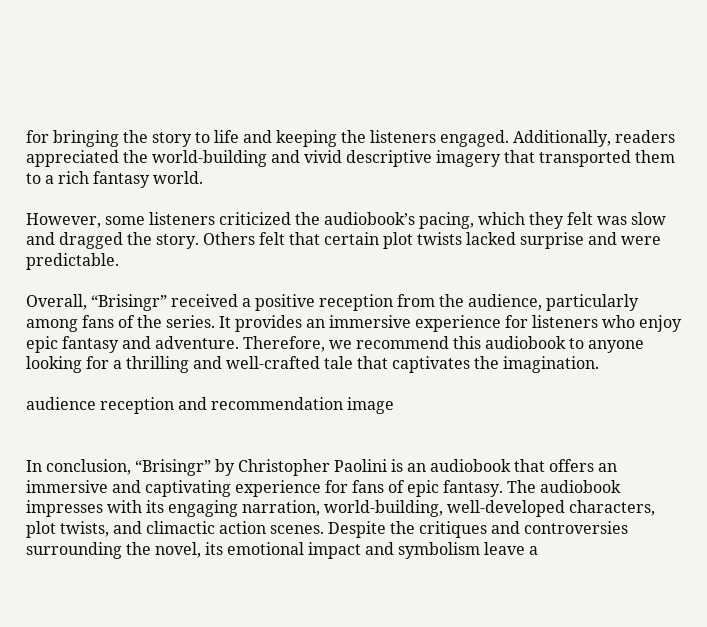for bringing the story to life and keeping the listeners engaged. Additionally, readers appreciated the world-building and vivid descriptive imagery that transported them to a rich fantasy world.

However, some listeners criticized the audiobook’s pacing, which they felt was slow and dragged the story. Others felt that certain plot twists lacked surprise and were predictable.

Overall, “Brisingr” received a positive reception from the audience, particularly among fans of the series. It provides an immersive experience for listeners who enjoy epic fantasy and adventure. Therefore, we recommend this audiobook to anyone looking for a thrilling and well-crafted tale that captivates the imagination.

audience reception and recommendation image


In conclusion, “Brisingr” by Christopher Paolini is an audiobook that offers an immersive and captivating experience for fans of epic fantasy. The audiobook impresses with its engaging narration, world-building, well-developed characters, plot twists, and climactic action scenes. Despite the critiques and controversies surrounding the novel, its emotional impact and symbolism leave a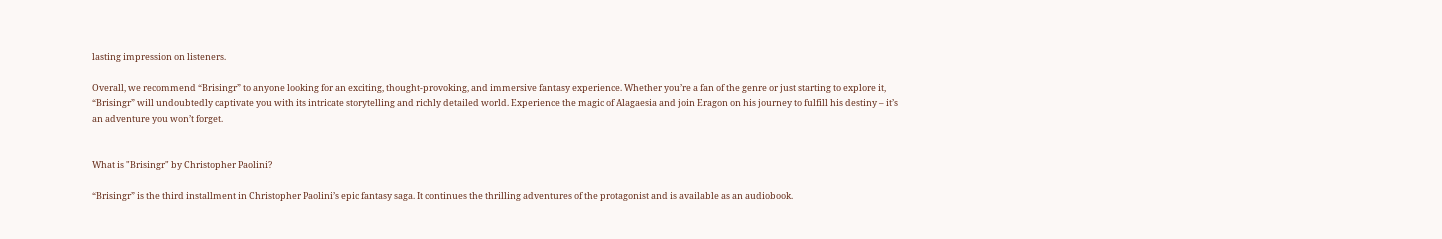lasting impression on listeners.

Overall, we recommend “Brisingr” to anyone looking for an exciting, thought-provoking, and immersive fantasy experience. Whether you’re a fan of the genre or just starting to explore it, “Brisingr” will undoubtedly captivate you with its intricate storytelling and richly detailed world. Experience the magic of Alagaesia and join Eragon on his journey to fulfill his destiny – it’s an adventure you won’t forget.


What is "Brisingr" by Christopher Paolini?

“Brisingr” is the third installment in Christopher Paolini’s epic fantasy saga. It continues the thrilling adventures of the protagonist and is available as an audiobook.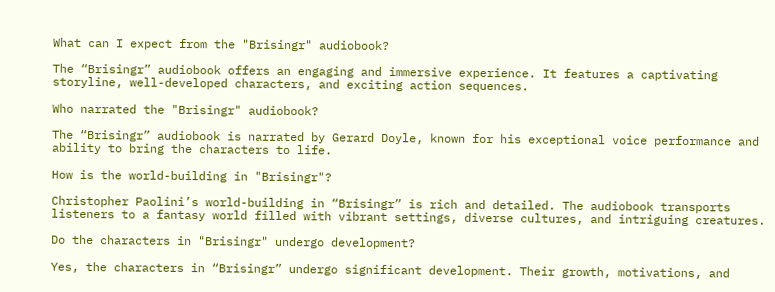What can I expect from the "Brisingr" audiobook?

The “Brisingr” audiobook offers an engaging and immersive experience. It features a captivating storyline, well-developed characters, and exciting action sequences.

Who narrated the "Brisingr" audiobook?

The “Brisingr” audiobook is narrated by Gerard Doyle, known for his exceptional voice performance and ability to bring the characters to life.

How is the world-building in "Brisingr"?

Christopher Paolini’s world-building in “Brisingr” is rich and detailed. The audiobook transports listeners to a fantasy world filled with vibrant settings, diverse cultures, and intriguing creatures.

Do the characters in "Brisingr" undergo development?

Yes, the characters in “Brisingr” undergo significant development. Their growth, motivations, and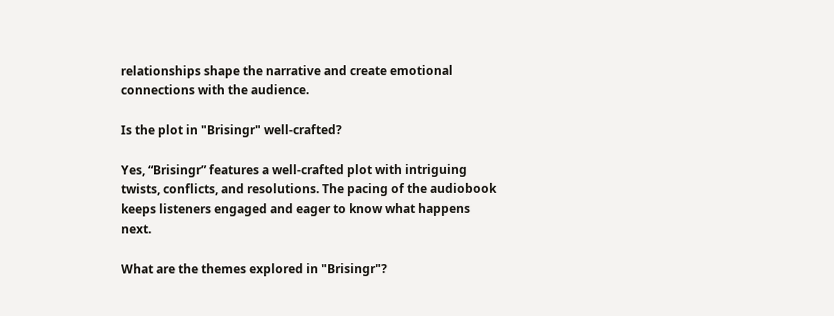relationships shape the narrative and create emotional connections with the audience.

Is the plot in "Brisingr" well-crafted?

Yes, “Brisingr” features a well-crafted plot with intriguing twists, conflicts, and resolutions. The pacing of the audiobook keeps listeners engaged and eager to know what happens next.

What are the themes explored in "Brisingr"?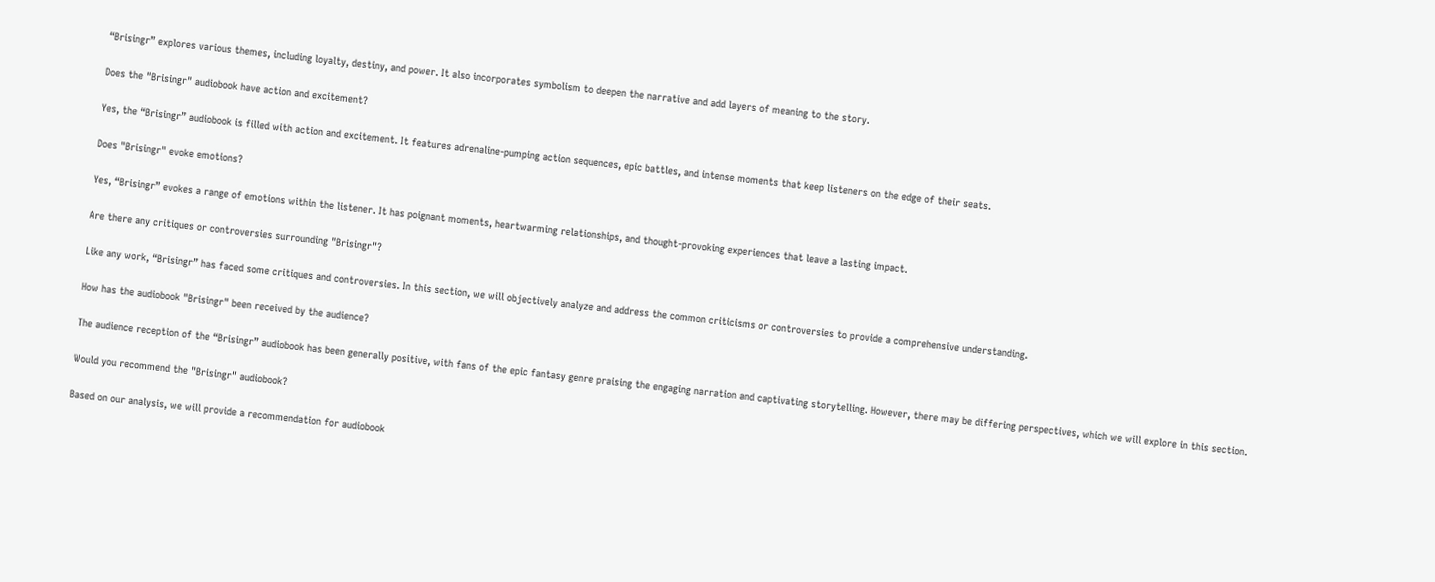“Brisingr” explores various themes, including loyalty, destiny, and power. It also incorporates symbolism to deepen the narrative and add layers of meaning to the story.

Does the "Brisingr" audiobook have action and excitement?

Yes, the “Brisingr” audiobook is filled with action and excitement. It features adrenaline-pumping action sequences, epic battles, and intense moments that keep listeners on the edge of their seats.

Does "Brisingr" evoke emotions?

Yes, “Brisingr” evokes a range of emotions within the listener. It has poignant moments, heartwarming relationships, and thought-provoking experiences that leave a lasting impact.

Are there any critiques or controversies surrounding "Brisingr"?

Like any work, “Brisingr” has faced some critiques and controversies. In this section, we will objectively analyze and address the common criticisms or controversies to provide a comprehensive understanding.

How has the audiobook "Brisingr" been received by the audience?

The audience reception of the “Brisingr” audiobook has been generally positive, with fans of the epic fantasy genre praising the engaging narration and captivating storytelling. However, there may be differing perspectives, which we will explore in this section.

Would you recommend the "Brisingr" audiobook?

Based on our analysis, we will provide a recommendation for audiobook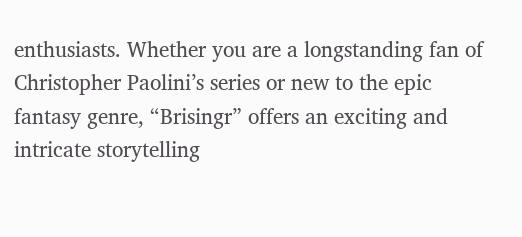enthusiasts. Whether you are a longstanding fan of Christopher Paolini’s series or new to the epic fantasy genre, “Brisingr” offers an exciting and intricate storytelling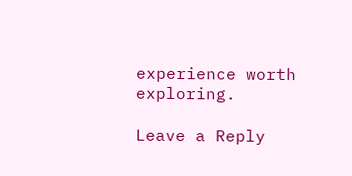experience worth exploring.

Leave a Reply